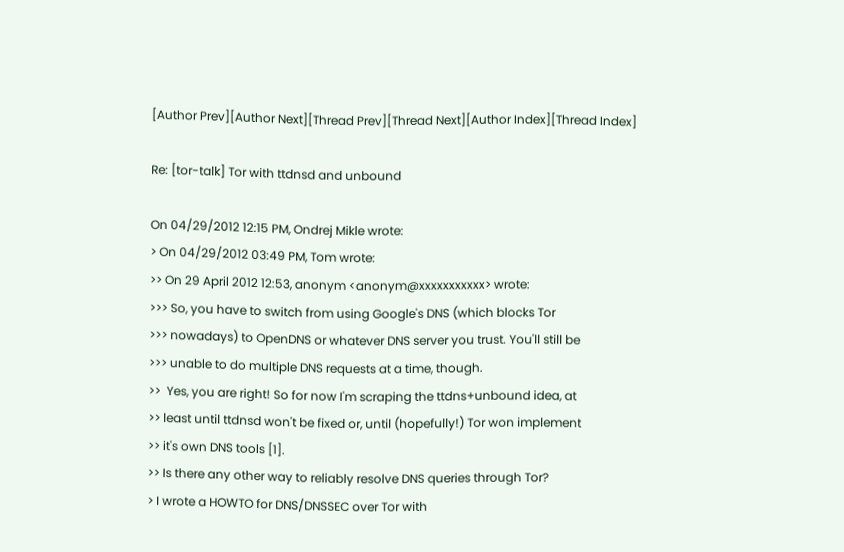[Author Prev][Author Next][Thread Prev][Thread Next][Author Index][Thread Index]

Re: [tor-talk] Tor with ttdnsd and unbound

On 04/29/2012 12:15 PM, Ondrej Mikle wrote:
> On 04/29/2012 03:49 PM, Tom wrote:
>> On 29 April 2012 12:53, anonym <anonym@xxxxxxxxxxx> wrote:
>>> So, you have to switch from using Google's DNS (which blocks Tor
>>> nowadays) to OpenDNS or whatever DNS server you trust. You'll still be
>>> unable to do multiple DNS requests at a time, though.
>>  Yes, you are right! So for now I'm scraping the ttdns+unbound idea, at
>> least until ttdnsd won't be fixed or, until (hopefully!) Tor won implement
>> it's own DNS tools [1].
>> Is there any other way to reliably resolve DNS queries through Tor?
> I wrote a HOWTO for DNS/DNSSEC over Tor with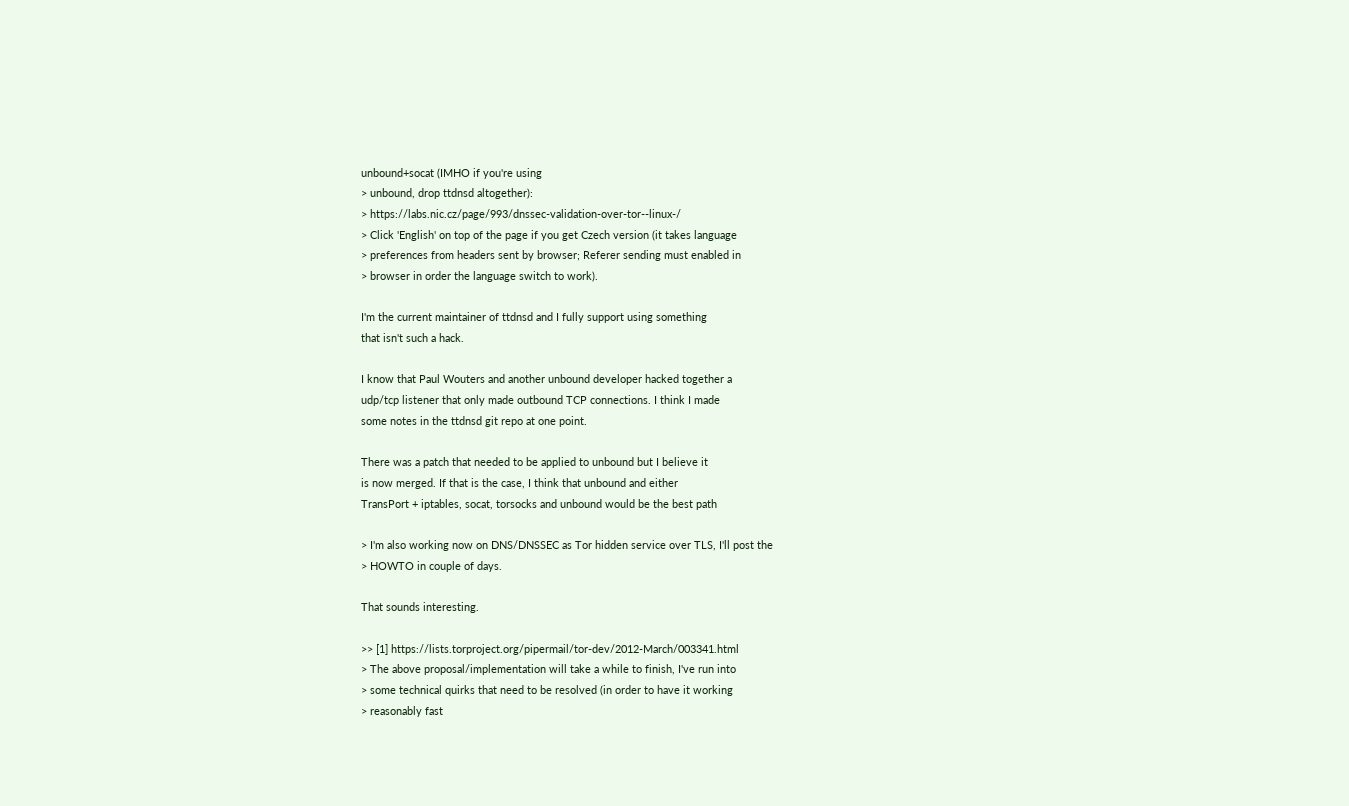unbound+socat (IMHO if you're using
> unbound, drop ttdnsd altogether):
> https://labs.nic.cz/page/993/dnssec-validation-over-tor--linux-/
> Click 'English' on top of the page if you get Czech version (it takes language
> preferences from headers sent by browser; Referer sending must enabled in
> browser in order the language switch to work).

I'm the current maintainer of ttdnsd and I fully support using something
that isn't such a hack.

I know that Paul Wouters and another unbound developer hacked together a
udp/tcp listener that only made outbound TCP connections. I think I made
some notes in the ttdnsd git repo at one point.

There was a patch that needed to be applied to unbound but I believe it
is now merged. If that is the case, I think that unbound and either
TransPort + iptables, socat, torsocks and unbound would be the best path

> I'm also working now on DNS/DNSSEC as Tor hidden service over TLS, I'll post the
> HOWTO in couple of days.

That sounds interesting.

>> [1] https://lists.torproject.org/pipermail/tor-dev/2012-March/003341.html
> The above proposal/implementation will take a while to finish, I've run into
> some technical quirks that need to be resolved (in order to have it working
> reasonably fast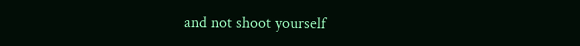and not shoot yourself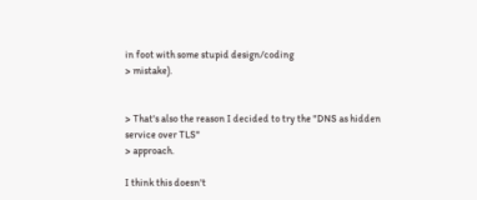in foot with some stupid design/coding
> mistake).


> That's also the reason I decided to try the "DNS as hidden service over TLS"
> approach.

I think this doesn't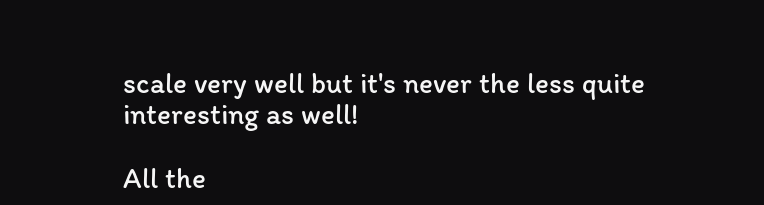scale very well but it's never the less quite
interesting as well!

All the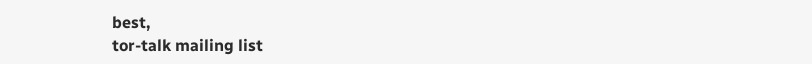best,
tor-talk mailing list